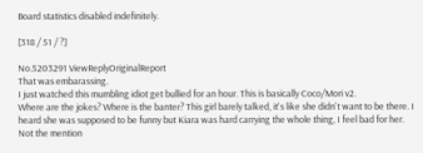Board statistics disabled indefinitely.

[318 / 51 / ?]

No.5203291 ViewReplyOriginalReport
That was embarassing.
I just watched this mumbling idiot get bullied for an hour. This is basically Coco/Mori v2.
Where are the jokes? Where is the banter? This girl barely talked, it's like she didn't want to be there. I heard she was supposed to be funny but Kiara was hard carrying the whole thing, I feel bad for her. Not the mention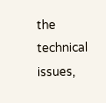the technical issues,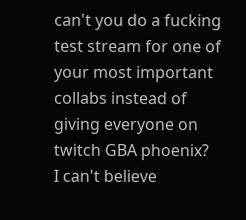can't you do a fucking test stream for one of your most important collabs instead of giving everyone on twitch GBA phoenix?
I can't believe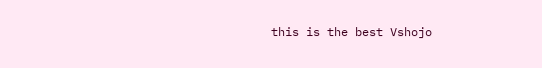this is the best Vshojo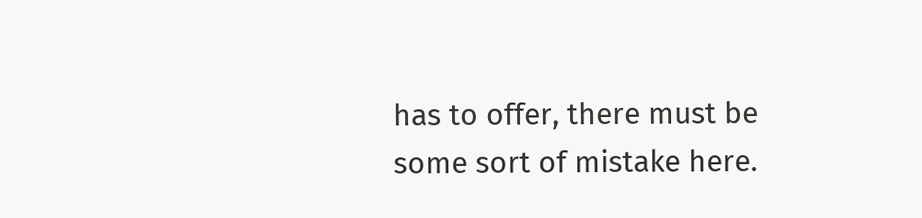has to offer, there must be some sort of mistake here.